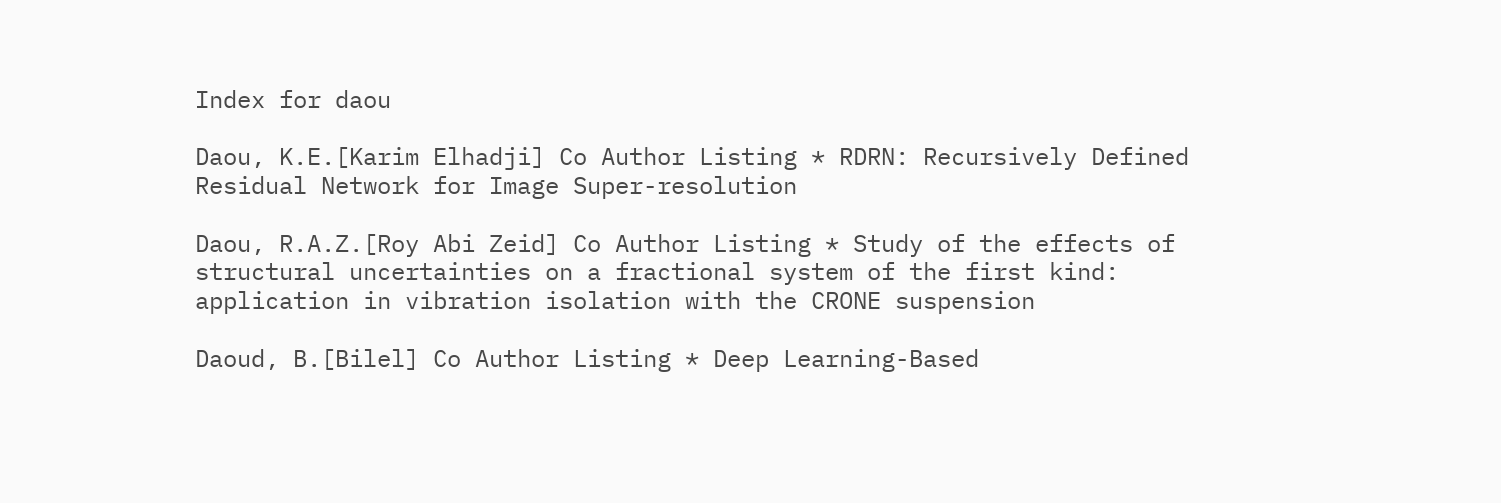Index for daou

Daou, K.E.[Karim Elhadji] Co Author Listing * RDRN: Recursively Defined Residual Network for Image Super-resolution

Daou, R.A.Z.[Roy Abi Zeid] Co Author Listing * Study of the effects of structural uncertainties on a fractional system of the first kind: application in vibration isolation with the CRONE suspension

Daoud, B.[Bilel] Co Author Listing * Deep Learning-Based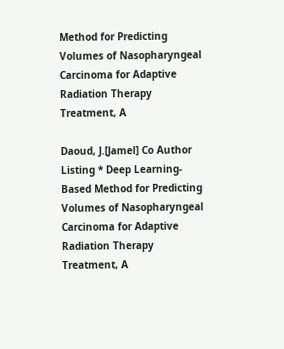Method for Predicting Volumes of Nasopharyngeal Carcinoma for Adaptive Radiation Therapy Treatment, A

Daoud, J.[Jamel] Co Author Listing * Deep Learning-Based Method for Predicting Volumes of Nasopharyngeal Carcinoma for Adaptive Radiation Therapy Treatment, A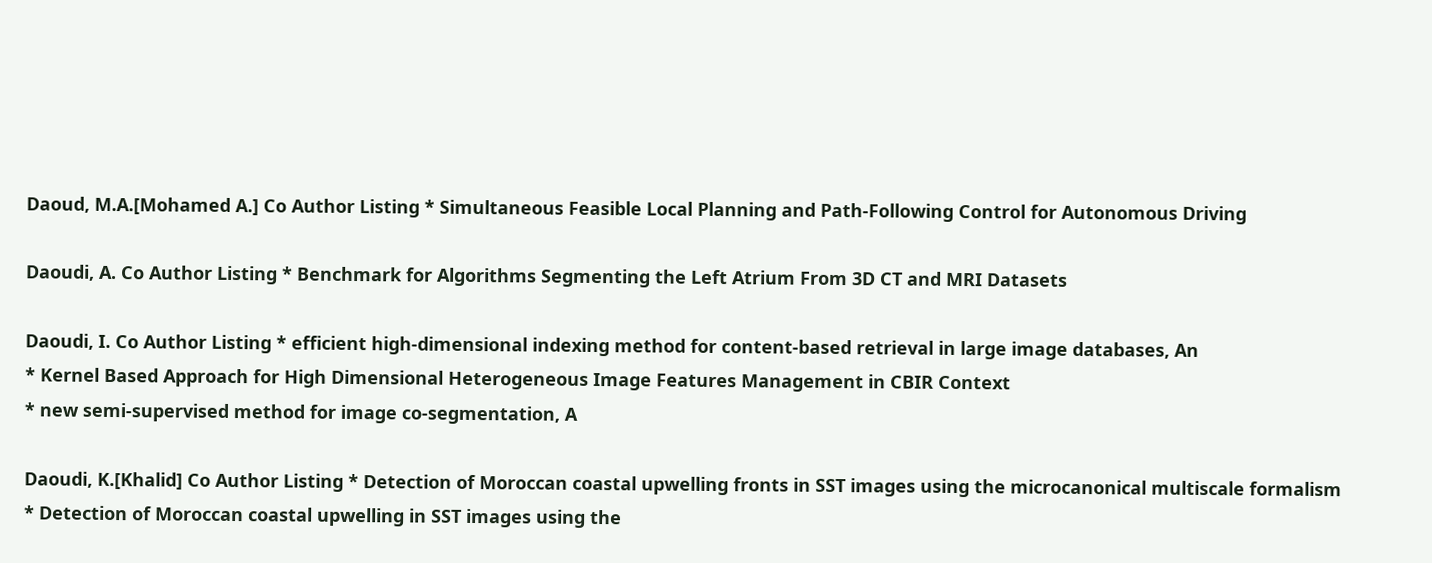Daoud, M.A.[Mohamed A.] Co Author Listing * Simultaneous Feasible Local Planning and Path-Following Control for Autonomous Driving

Daoudi, A. Co Author Listing * Benchmark for Algorithms Segmenting the Left Atrium From 3D CT and MRI Datasets

Daoudi, I. Co Author Listing * efficient high-dimensional indexing method for content-based retrieval in large image databases, An
* Kernel Based Approach for High Dimensional Heterogeneous Image Features Management in CBIR Context
* new semi-supervised method for image co-segmentation, A

Daoudi, K.[Khalid] Co Author Listing * Detection of Moroccan coastal upwelling fronts in SST images using the microcanonical multiscale formalism
* Detection of Moroccan coastal upwelling in SST images using the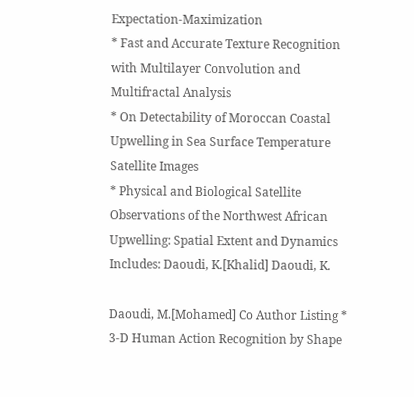Expectation-Maximization
* Fast and Accurate Texture Recognition with Multilayer Convolution and Multifractal Analysis
* On Detectability of Moroccan Coastal Upwelling in Sea Surface Temperature Satellite Images
* Physical and Biological Satellite Observations of the Northwest African Upwelling: Spatial Extent and Dynamics
Includes: Daoudi, K.[Khalid] Daoudi, K.

Daoudi, M.[Mohamed] Co Author Listing * 3-D Human Action Recognition by Shape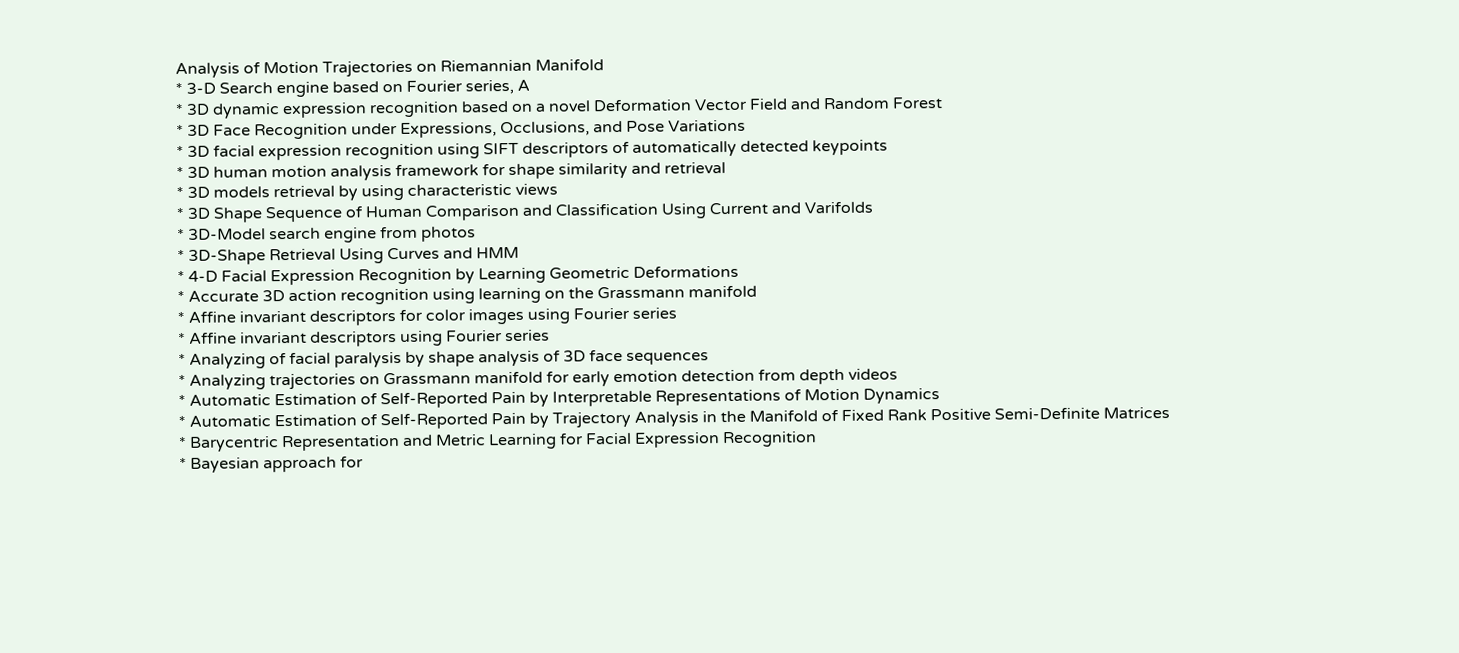Analysis of Motion Trajectories on Riemannian Manifold
* 3-D Search engine based on Fourier series, A
* 3D dynamic expression recognition based on a novel Deformation Vector Field and Random Forest
* 3D Face Recognition under Expressions, Occlusions, and Pose Variations
* 3D facial expression recognition using SIFT descriptors of automatically detected keypoints
* 3D human motion analysis framework for shape similarity and retrieval
* 3D models retrieval by using characteristic views
* 3D Shape Sequence of Human Comparison and Classification Using Current and Varifolds
* 3D-Model search engine from photos
* 3D-Shape Retrieval Using Curves and HMM
* 4-D Facial Expression Recognition by Learning Geometric Deformations
* Accurate 3D action recognition using learning on the Grassmann manifold
* Affine invariant descriptors for color images using Fourier series
* Affine invariant descriptors using Fourier series
* Analyzing of facial paralysis by shape analysis of 3D face sequences
* Analyzing trajectories on Grassmann manifold for early emotion detection from depth videos
* Automatic Estimation of Self-Reported Pain by Interpretable Representations of Motion Dynamics
* Automatic Estimation of Self-Reported Pain by Trajectory Analysis in the Manifold of Fixed Rank Positive Semi-Definite Matrices
* Barycentric Representation and Metric Learning for Facial Expression Recognition
* Bayesian approach for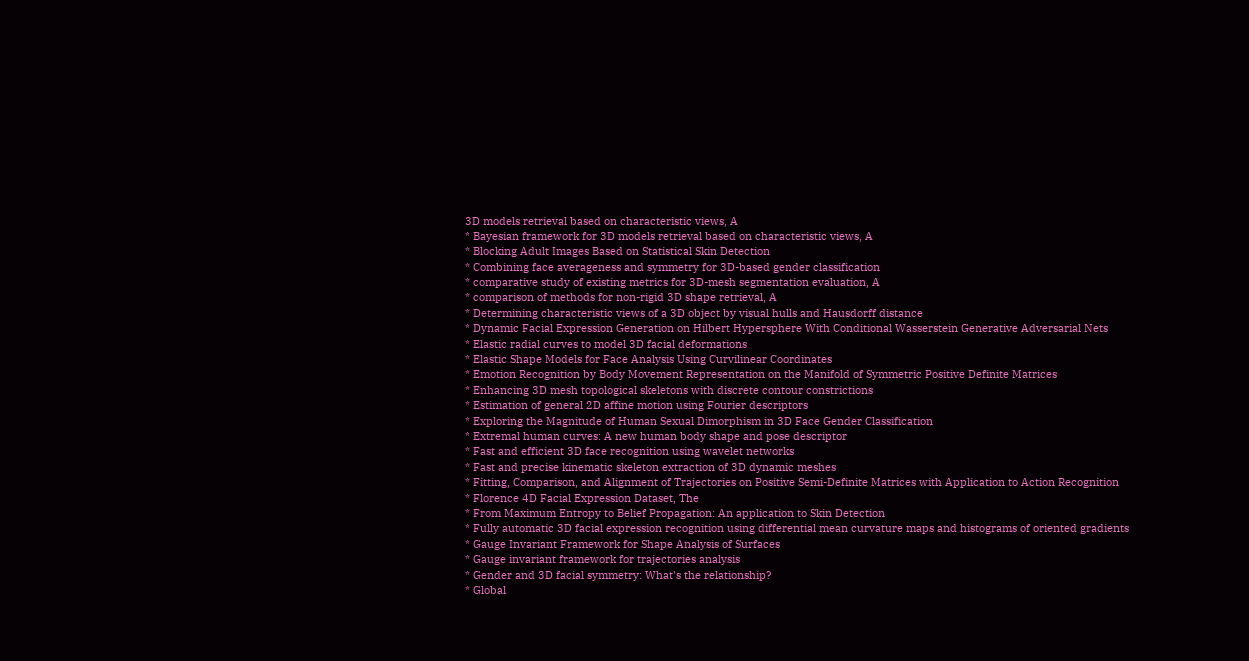3D models retrieval based on characteristic views, A
* Bayesian framework for 3D models retrieval based on characteristic views, A
* Blocking Adult Images Based on Statistical Skin Detection
* Combining face averageness and symmetry for 3D-based gender classification
* comparative study of existing metrics for 3D-mesh segmentation evaluation, A
* comparison of methods for non-rigid 3D shape retrieval, A
* Determining characteristic views of a 3D object by visual hulls and Hausdorff distance
* Dynamic Facial Expression Generation on Hilbert Hypersphere With Conditional Wasserstein Generative Adversarial Nets
* Elastic radial curves to model 3D facial deformations
* Elastic Shape Models for Face Analysis Using Curvilinear Coordinates
* Emotion Recognition by Body Movement Representation on the Manifold of Symmetric Positive Definite Matrices
* Enhancing 3D mesh topological skeletons with discrete contour constrictions
* Estimation of general 2D affine motion using Fourier descriptors
* Exploring the Magnitude of Human Sexual Dimorphism in 3D Face Gender Classification
* Extremal human curves: A new human body shape and pose descriptor
* Fast and efficient 3D face recognition using wavelet networks
* Fast and precise kinematic skeleton extraction of 3D dynamic meshes
* Fitting, Comparison, and Alignment of Trajectories on Positive Semi-Definite Matrices with Application to Action Recognition
* Florence 4D Facial Expression Dataset, The
* From Maximum Entropy to Belief Propagation: An application to Skin Detection
* Fully automatic 3D facial expression recognition using differential mean curvature maps and histograms of oriented gradients
* Gauge Invariant Framework for Shape Analysis of Surfaces
* Gauge invariant framework for trajectories analysis
* Gender and 3D facial symmetry: What's the relationship?
* Global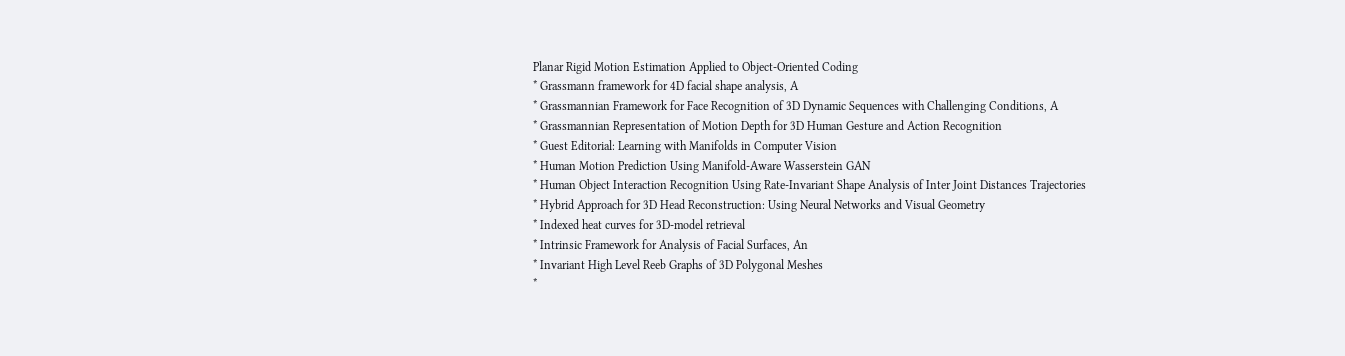Planar Rigid Motion Estimation Applied to Object-Oriented Coding
* Grassmann framework for 4D facial shape analysis, A
* Grassmannian Framework for Face Recognition of 3D Dynamic Sequences with Challenging Conditions, A
* Grassmannian Representation of Motion Depth for 3D Human Gesture and Action Recognition
* Guest Editorial: Learning with Manifolds in Computer Vision
* Human Motion Prediction Using Manifold-Aware Wasserstein GAN
* Human Object Interaction Recognition Using Rate-Invariant Shape Analysis of Inter Joint Distances Trajectories
* Hybrid Approach for 3D Head Reconstruction: Using Neural Networks and Visual Geometry
* Indexed heat curves for 3D-model retrieval
* Intrinsic Framework for Analysis of Facial Surfaces, An
* Invariant High Level Reeb Graphs of 3D Polygonal Meshes
*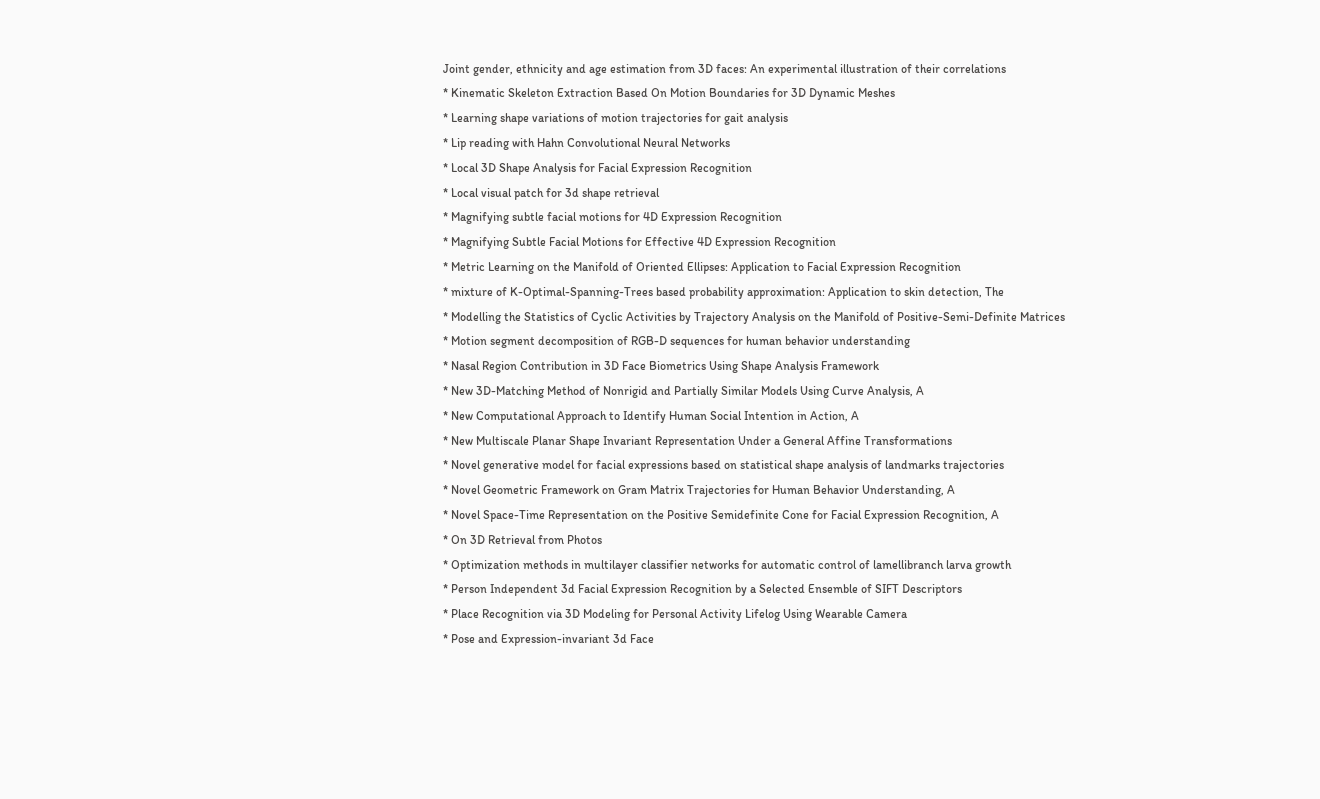Joint gender, ethnicity and age estimation from 3D faces: An experimental illustration of their correlations
* Kinematic Skeleton Extraction Based On Motion Boundaries for 3D Dynamic Meshes
* Learning shape variations of motion trajectories for gait analysis
* Lip reading with Hahn Convolutional Neural Networks
* Local 3D Shape Analysis for Facial Expression Recognition
* Local visual patch for 3d shape retrieval
* Magnifying subtle facial motions for 4D Expression Recognition
* Magnifying Subtle Facial Motions for Effective 4D Expression Recognition
* Metric Learning on the Manifold of Oriented Ellipses: Application to Facial Expression Recognition
* mixture of K-Optimal-Spanning-Trees based probability approximation: Application to skin detection, The
* Modelling the Statistics of Cyclic Activities by Trajectory Analysis on the Manifold of Positive-Semi-Definite Matrices
* Motion segment decomposition of RGB-D sequences for human behavior understanding
* Nasal Region Contribution in 3D Face Biometrics Using Shape Analysis Framework
* New 3D-Matching Method of Nonrigid and Partially Similar Models Using Curve Analysis, A
* New Computational Approach to Identify Human Social Intention in Action, A
* New Multiscale Planar Shape Invariant Representation Under a General Affine Transformations
* Novel generative model for facial expressions based on statistical shape analysis of landmarks trajectories
* Novel Geometric Framework on Gram Matrix Trajectories for Human Behavior Understanding, A
* Novel Space-Time Representation on the Positive Semidefinite Cone for Facial Expression Recognition, A
* On 3D Retrieval from Photos
* Optimization methods in multilayer classifier networks for automatic control of lamellibranch larva growth
* Person Independent 3d Facial Expression Recognition by a Selected Ensemble of SIFT Descriptors
* Place Recognition via 3D Modeling for Personal Activity Lifelog Using Wearable Camera
* Pose and Expression-invariant 3d Face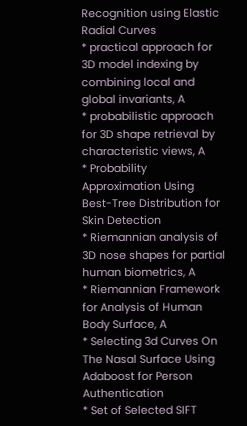Recognition using Elastic Radial Curves
* practical approach for 3D model indexing by combining local and global invariants, A
* probabilistic approach for 3D shape retrieval by characteristic views, A
* Probability Approximation Using Best-Tree Distribution for Skin Detection
* Riemannian analysis of 3D nose shapes for partial human biometrics, A
* Riemannian Framework for Analysis of Human Body Surface, A
* Selecting 3d Curves On The Nasal Surface Using Adaboost for Person Authentication
* Set of Selected SIFT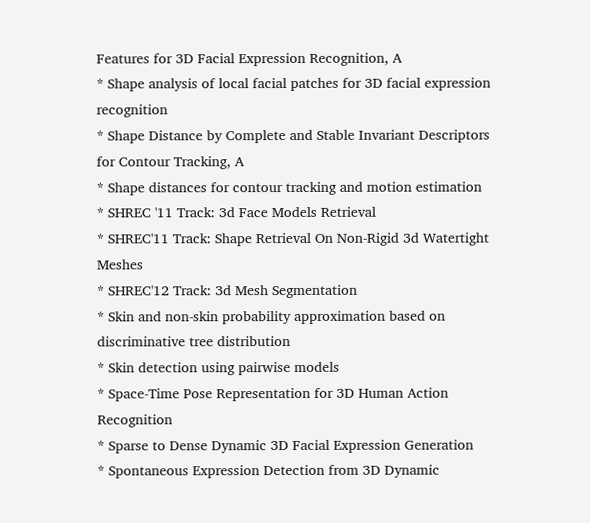Features for 3D Facial Expression Recognition, A
* Shape analysis of local facial patches for 3D facial expression recognition
* Shape Distance by Complete and Stable Invariant Descriptors for Contour Tracking, A
* Shape distances for contour tracking and motion estimation
* SHREC '11 Track: 3d Face Models Retrieval
* SHREC'11 Track: Shape Retrieval On Non-Rigid 3d Watertight Meshes
* SHREC'12 Track: 3d Mesh Segmentation
* Skin and non-skin probability approximation based on discriminative tree distribution
* Skin detection using pairwise models
* Space-Time Pose Representation for 3D Human Action Recognition
* Sparse to Dense Dynamic 3D Facial Expression Generation
* Spontaneous Expression Detection from 3D Dynamic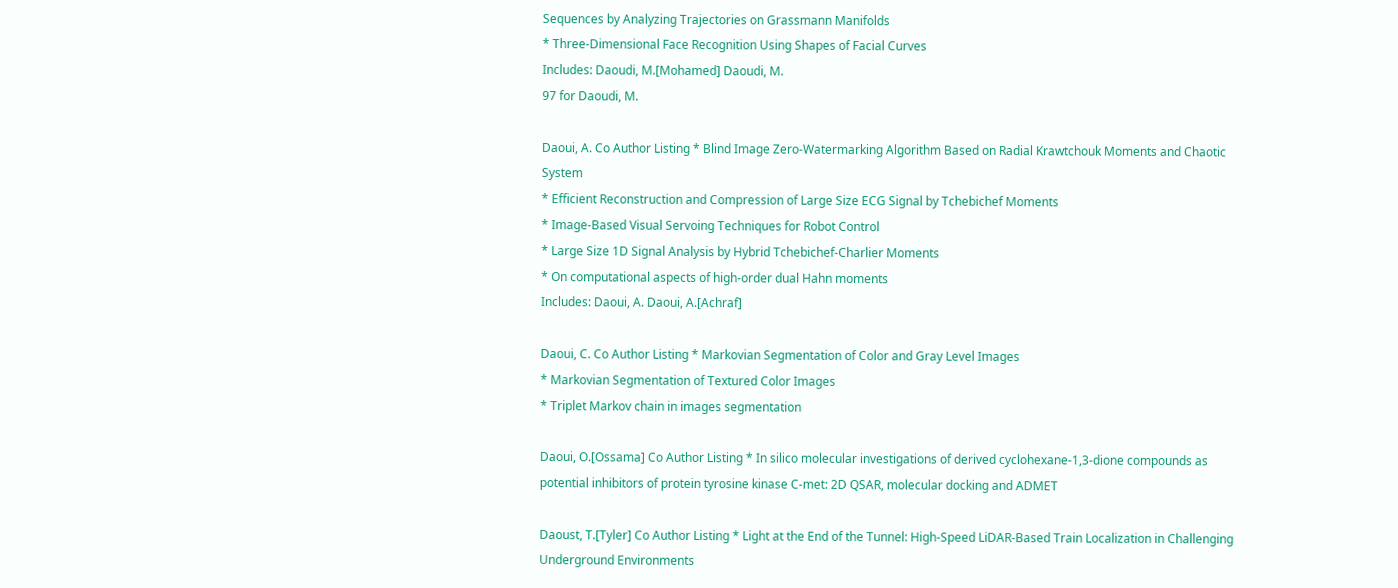Sequences by Analyzing Trajectories on Grassmann Manifolds
* Three-Dimensional Face Recognition Using Shapes of Facial Curves
Includes: Daoudi, M.[Mohamed] Daoudi, M.
97 for Daoudi, M.

Daoui, A. Co Author Listing * Blind Image Zero-Watermarking Algorithm Based on Radial Krawtchouk Moments and Chaotic System
* Efficient Reconstruction and Compression of Large Size ECG Signal by Tchebichef Moments
* Image-Based Visual Servoing Techniques for Robot Control
* Large Size 1D Signal Analysis by Hybrid Tchebichef-Charlier Moments
* On computational aspects of high-order dual Hahn moments
Includes: Daoui, A. Daoui, A.[Achraf]

Daoui, C. Co Author Listing * Markovian Segmentation of Color and Gray Level Images
* Markovian Segmentation of Textured Color Images
* Triplet Markov chain in images segmentation

Daoui, O.[Ossama] Co Author Listing * In silico molecular investigations of derived cyclohexane-1,3-dione compounds as potential inhibitors of protein tyrosine kinase C-met: 2D QSAR, molecular docking and ADMET

Daoust, T.[Tyler] Co Author Listing * Light at the End of the Tunnel: High-Speed LiDAR-Based Train Localization in Challenging Underground Environments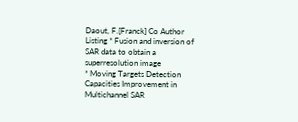Daout, F.[Franck] Co Author Listing * Fusion and inversion of SAR data to obtain a superresolution image
* Moving Targets Detection Capacities Improvement in Multichannel SAR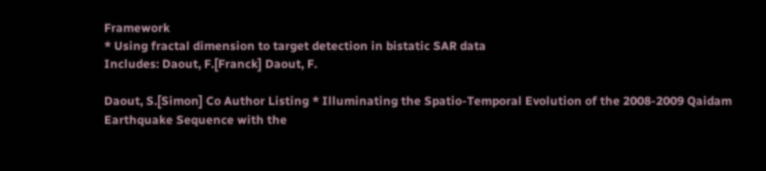Framework
* Using fractal dimension to target detection in bistatic SAR data
Includes: Daout, F.[Franck] Daout, F.

Daout, S.[Simon] Co Author Listing * Illuminating the Spatio-Temporal Evolution of the 2008-2009 Qaidam Earthquake Sequence with the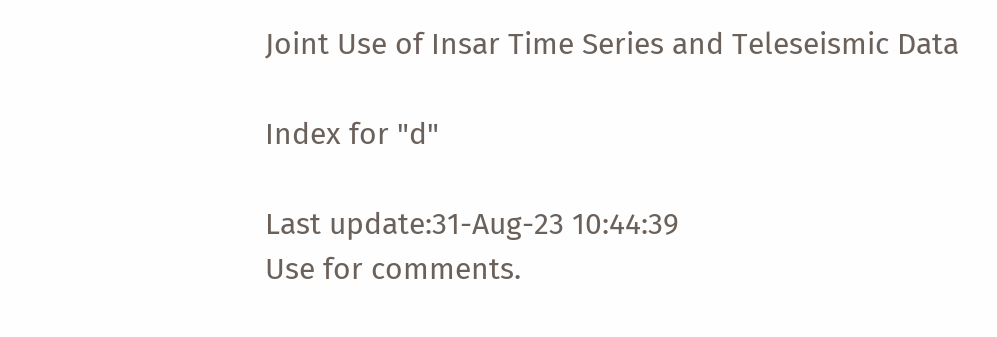Joint Use of Insar Time Series and Teleseismic Data

Index for "d"

Last update:31-Aug-23 10:44:39
Use for comments.